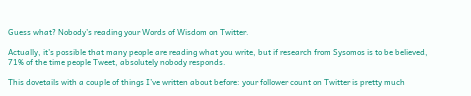Guess what? Nobody’s reading your Words of Wisdom on Twitter.

Actually, it’s possible that many people are reading what you write, but if research from Sysomos is to be believed, 71% of the time people Tweet, absolutely nobody responds.

This dovetails with a couple of things I’ve written about before: your follower count on Twitter is pretty much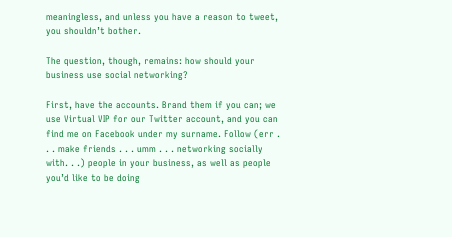meaningless, and unless you have a reason to tweet, you shouldn’t bother.

The question, though, remains: how should your business use social networking?

First, have the accounts. Brand them if you can; we use Virtual VIP for our Twitter account, and you can find me on Facebook under my surname. Follow (err . . . make friends . . . umm . . . networking socially with. . .) people in your business, as well as people you’d like to be doing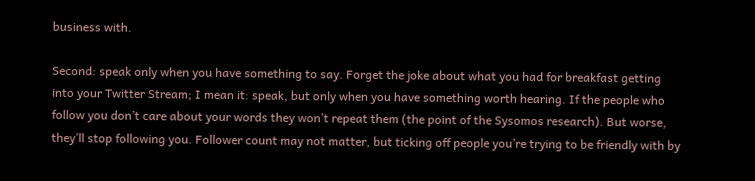business with.

Second: speak only when you have something to say. Forget the joke about what you had for breakfast getting into your Twitter Stream; I mean it: speak, but only when you have something worth hearing. If the people who follow you don’t care about your words they won’t repeat them (the point of the Sysomos research). But worse, they’ll stop following you. Follower count may not matter, but ticking off people you’re trying to be friendly with by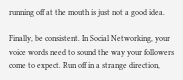running off at the mouth is just not a good idea.

Finally, be consistent. In Social Networking, your voice words need to sound the way your followers come to expect. Run off in a strange direction,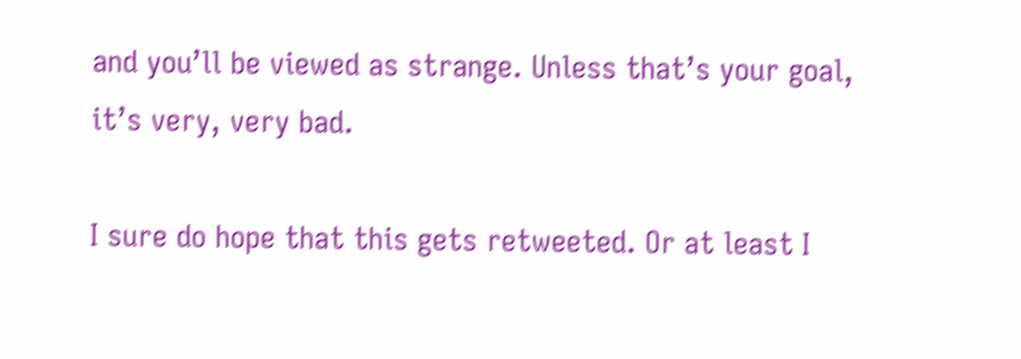and you’ll be viewed as strange. Unless that’s your goal, it’s very, very bad.

I sure do hope that this gets retweeted. Or at least I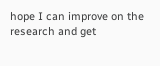hope I can improve on the research and get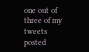one out of three of my tweets posted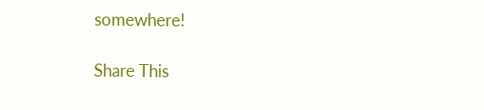somewhere!

Share This